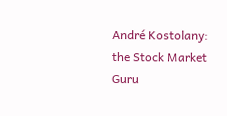André Kostolany: the Stock Market Guru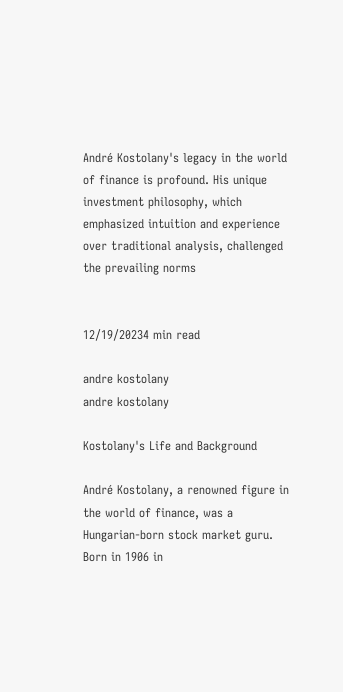André Kostolany's legacy in the world of finance is profound. His unique investment philosophy, which emphasized intuition and experience over traditional analysis, challenged the prevailing norms


12/19/20234 min read

andre kostolany
andre kostolany

Kostolany's Life and Background

André Kostolany, a renowned figure in the world of finance, was a Hungarian-born stock market guru. Born in 1906 in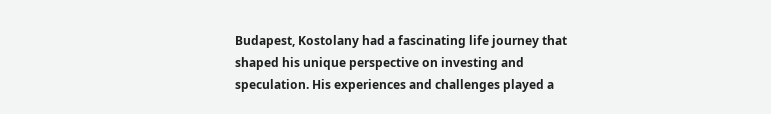Budapest, Kostolany had a fascinating life journey that shaped his unique perspective on investing and speculation. His experiences and challenges played a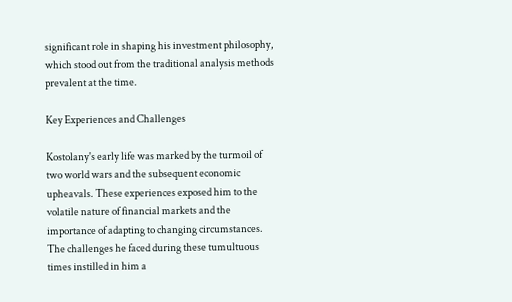significant role in shaping his investment philosophy, which stood out from the traditional analysis methods prevalent at the time.

Key Experiences and Challenges

Kostolany's early life was marked by the turmoil of two world wars and the subsequent economic upheavals. These experiences exposed him to the volatile nature of financial markets and the importance of adapting to changing circumstances. The challenges he faced during these tumultuous times instilled in him a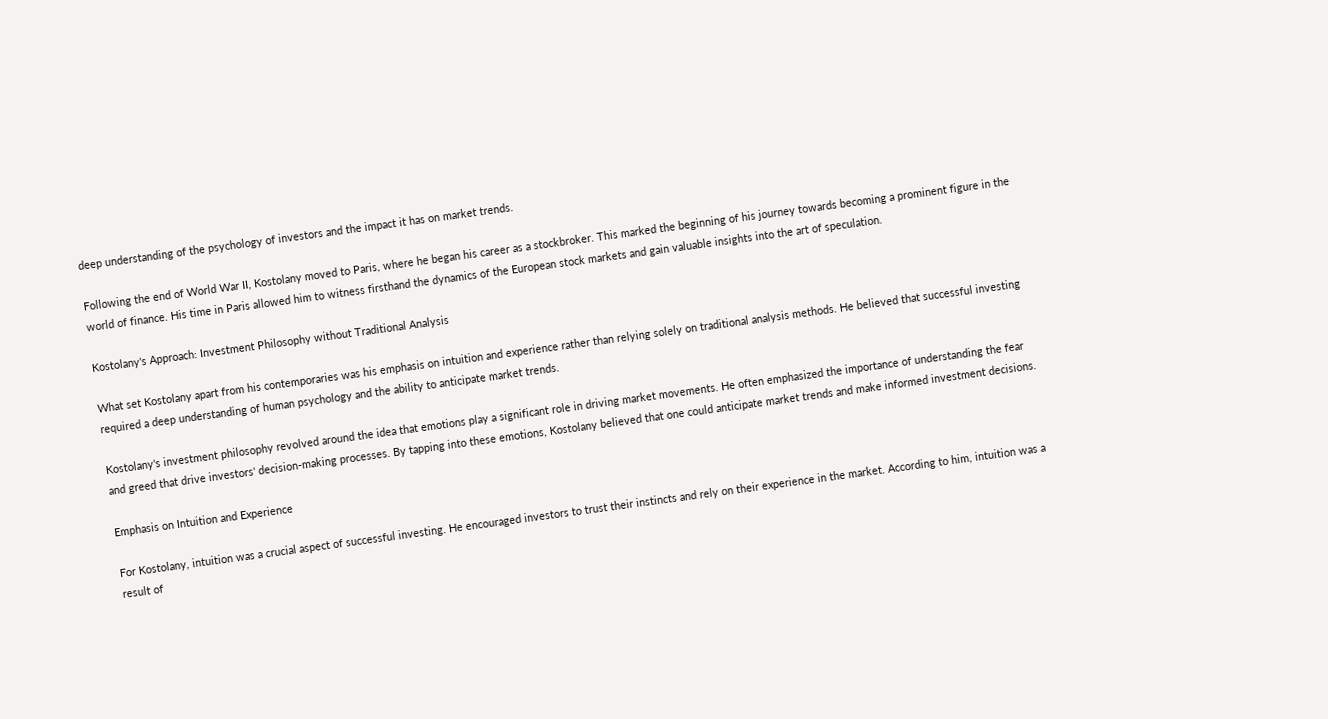deep understanding of the psychology of investors and the impact it has on market trends.

Following the end of World War II, Kostolany moved to Paris, where he began his career as a stockbroker. This marked the beginning of his journey towards becoming a prominent figure in the world of finance. His time in Paris allowed him to witness firsthand the dynamics of the European stock markets and gain valuable insights into the art of speculation.

Kostolany's Approach: Investment Philosophy without Traditional Analysis

What set Kostolany apart from his contemporaries was his emphasis on intuition and experience rather than relying solely on traditional analysis methods. He believed that successful investing required a deep understanding of human psychology and the ability to anticipate market trends.

Kostolany's investment philosophy revolved around the idea that emotions play a significant role in driving market movements. He often emphasized the importance of understanding the fear and greed that drive investors' decision-making processes. By tapping into these emotions, Kostolany believed that one could anticipate market trends and make informed investment decisions.

Emphasis on Intuition and Experience

For Kostolany, intuition was a crucial aspect of successful investing. He encouraged investors to trust their instincts and rely on their experience in the market. According to him, intuition was a result of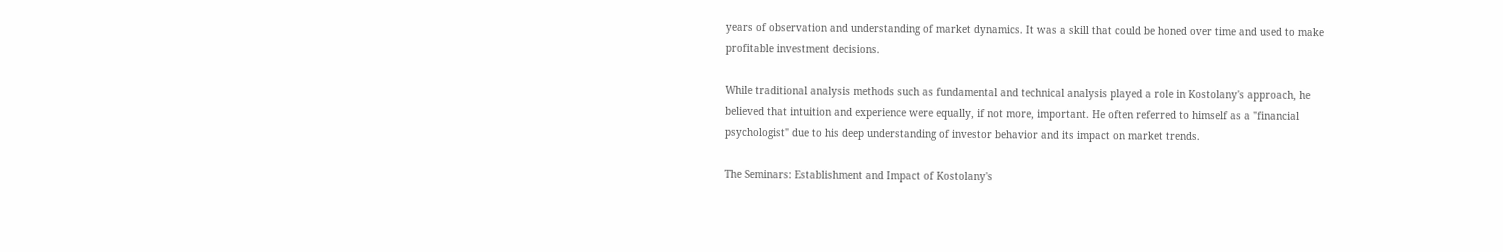years of observation and understanding of market dynamics. It was a skill that could be honed over time and used to make profitable investment decisions.

While traditional analysis methods such as fundamental and technical analysis played a role in Kostolany's approach, he believed that intuition and experience were equally, if not more, important. He often referred to himself as a "financial psychologist" due to his deep understanding of investor behavior and its impact on market trends.

The Seminars: Establishment and Impact of Kostolany's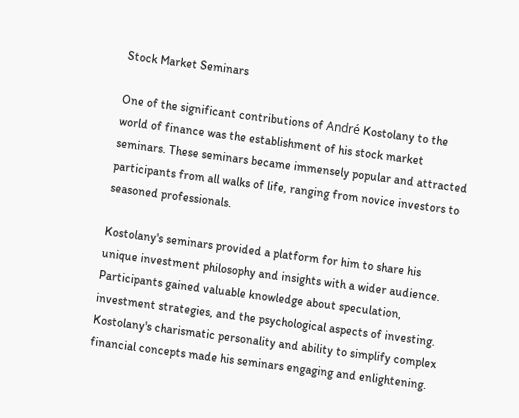Stock Market Seminars

One of the significant contributions of André Kostolany to the world of finance was the establishment of his stock market seminars. These seminars became immensely popular and attracted participants from all walks of life, ranging from novice investors to seasoned professionals.

Kostolany's seminars provided a platform for him to share his unique investment philosophy and insights with a wider audience. Participants gained valuable knowledge about speculation, investment strategies, and the psychological aspects of investing. Kostolany's charismatic personality and ability to simplify complex financial concepts made his seminars engaging and enlightening.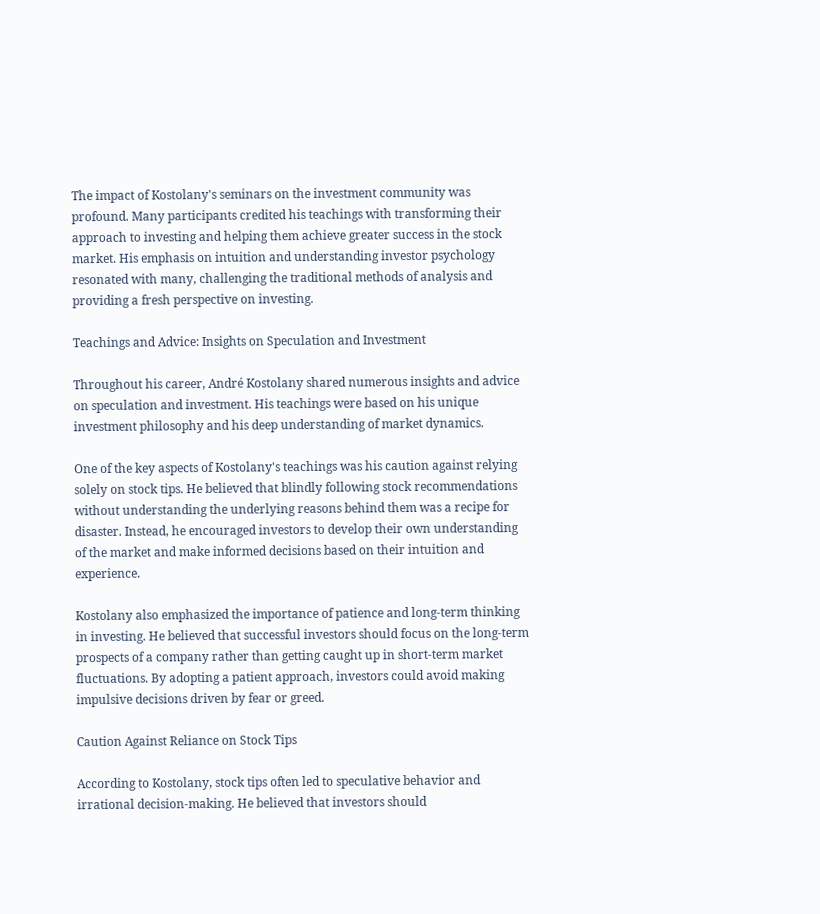The impact of Kostolany's seminars on the investment community was profound. Many participants credited his teachings with transforming their approach to investing and helping them achieve greater success in the stock market. His emphasis on intuition and understanding investor psychology resonated with many, challenging the traditional methods of analysis and providing a fresh perspective on investing.

Teachings and Advice: Insights on Speculation and Investment

Throughout his career, André Kostolany shared numerous insights and advice on speculation and investment. His teachings were based on his unique investment philosophy and his deep understanding of market dynamics.

One of the key aspects of Kostolany's teachings was his caution against relying solely on stock tips. He believed that blindly following stock recommendations without understanding the underlying reasons behind them was a recipe for disaster. Instead, he encouraged investors to develop their own understanding of the market and make informed decisions based on their intuition and experience.

Kostolany also emphasized the importance of patience and long-term thinking in investing. He believed that successful investors should focus on the long-term prospects of a company rather than getting caught up in short-term market fluctuations. By adopting a patient approach, investors could avoid making impulsive decisions driven by fear or greed.

Caution Against Reliance on Stock Tips

According to Kostolany, stock tips often led to speculative behavior and irrational decision-making. He believed that investors should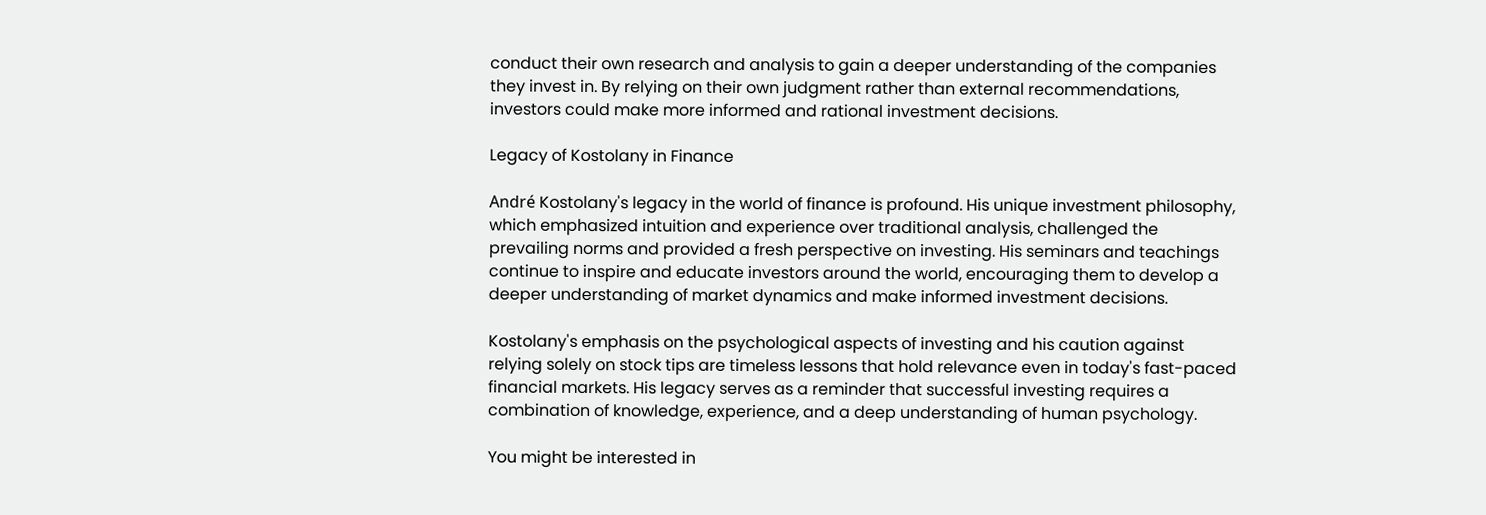conduct their own research and analysis to gain a deeper understanding of the companies they invest in. By relying on their own judgment rather than external recommendations, investors could make more informed and rational investment decisions.

Legacy of Kostolany in Finance

André Kostolany's legacy in the world of finance is profound. His unique investment philosophy, which emphasized intuition and experience over traditional analysis, challenged the prevailing norms and provided a fresh perspective on investing. His seminars and teachings continue to inspire and educate investors around the world, encouraging them to develop a deeper understanding of market dynamics and make informed investment decisions.

Kostolany's emphasis on the psychological aspects of investing and his caution against relying solely on stock tips are timeless lessons that hold relevance even in today's fast-paced financial markets. His legacy serves as a reminder that successful investing requires a combination of knowledge, experience, and a deep understanding of human psychology.

You might be interested in